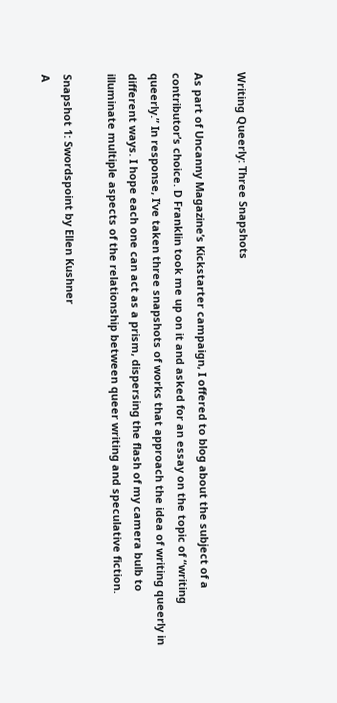Writing Queerly: Three Snapshots

As part of Uncanny Magazine’s Kickstarter campaign, I offered to blog about the subject of a contributor’s choice. D Franklin took me up on it and asked for an essay on the topic of “writing queerly.” In response, I’ve taken three snapshots of works that approach the idea of writing queerly in different ways. I hope each one can act as a prism, dispersing the flash of my camera bulb to illuminate multiple aspects of the relationship between queer writing and speculative fiction.

Snapshot 1: Swordspoint by Ellen Kushner
A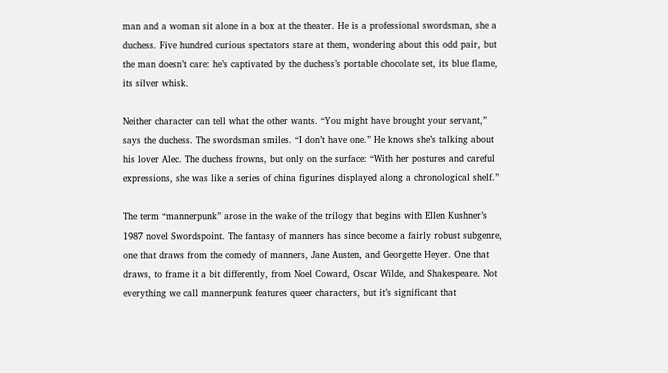man and a woman sit alone in a box at the theater. He is a professional swordsman, she a duchess. Five hundred curious spectators stare at them, wondering about this odd pair, but the man doesn’t care: he’s captivated by the duchess’s portable chocolate set, its blue flame, its silver whisk.

Neither character can tell what the other wants. “You might have brought your servant,” says the duchess. The swordsman smiles. “I don’t have one.” He knows she’s talking about his lover Alec. The duchess frowns, but only on the surface: “With her postures and careful expressions, she was like a series of china figurines displayed along a chronological shelf.”

The term “mannerpunk” arose in the wake of the trilogy that begins with Ellen Kushner’s 1987 novel Swordspoint. The fantasy of manners has since become a fairly robust subgenre, one that draws from the comedy of manners, Jane Austen, and Georgette Heyer. One that draws, to frame it a bit differently, from Noel Coward, Oscar Wilde, and Shakespeare. Not everything we call mannerpunk features queer characters, but it’s significant that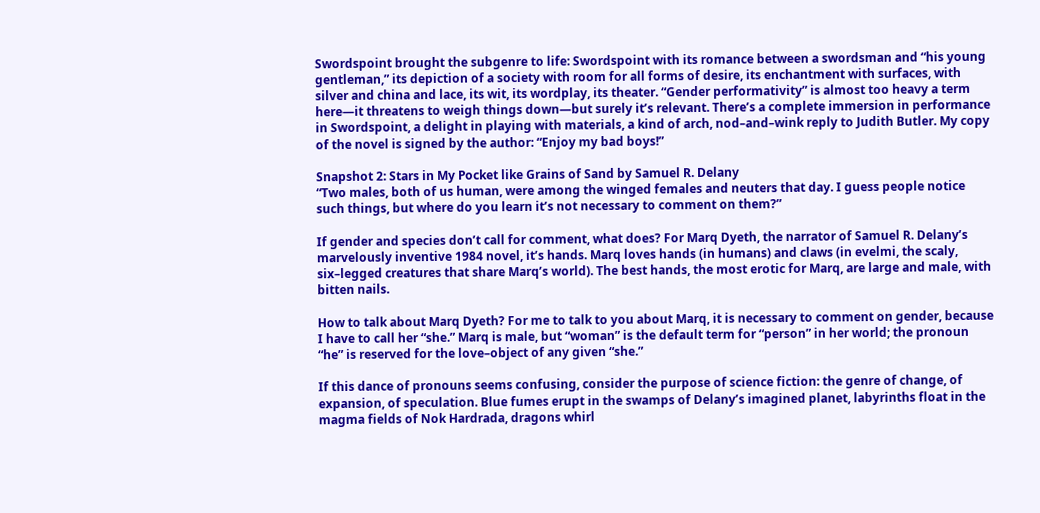Swordspoint brought the subgenre to life: Swordspoint with its romance between a swordsman and “his young gentleman,” its depiction of a society with room for all forms of desire, its enchantment with surfaces, with silver and china and lace, its wit, its wordplay, its theater. “Gender performativity” is almost too heavy a term here—it threatens to weigh things down—but surely it’s relevant. There’s a complete immersion in performance in Swordspoint, a delight in playing with materials, a kind of arch, nod–and–wink reply to Judith Butler. My copy of the novel is signed by the author: “Enjoy my bad boys!”

Snapshot 2: Stars in My Pocket like Grains of Sand by Samuel R. Delany
“Two males, both of us human, were among the winged females and neuters that day. I guess people notice such things, but where do you learn it’s not necessary to comment on them?”

If gender and species don’t call for comment, what does? For Marq Dyeth, the narrator of Samuel R. Delany’s marvelously inventive 1984 novel, it’s hands. Marq loves hands (in humans) and claws (in evelmi, the scaly, six–legged creatures that share Marq’s world). The best hands, the most erotic for Marq, are large and male, with bitten nails.

How to talk about Marq Dyeth? For me to talk to you about Marq, it is necessary to comment on gender, because I have to call her “she.” Marq is male, but “woman” is the default term for “person” in her world; the pronoun “he” is reserved for the love–object of any given “she.”

If this dance of pronouns seems confusing, consider the purpose of science fiction: the genre of change, of expansion, of speculation. Blue fumes erupt in the swamps of Delany’s imagined planet, labyrinths float in the magma fields of Nok Hardrada, dragons whirl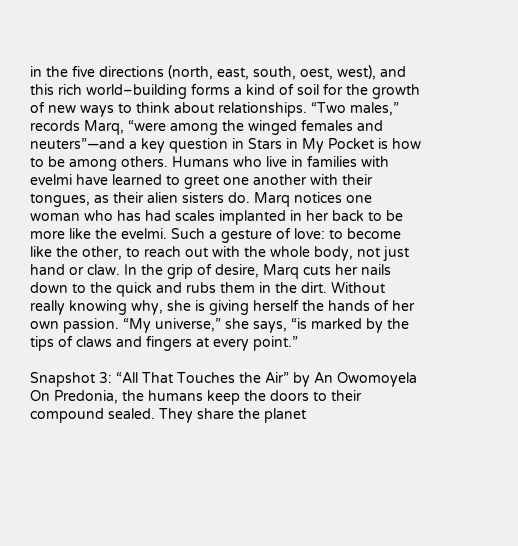in the five directions (north, east, south, oest, west), and this rich world–building forms a kind of soil for the growth of new ways to think about relationships. “Two males,” records Marq, “were among the winged females and neuters”—and a key question in Stars in My Pocket is how to be among others. Humans who live in families with evelmi have learned to greet one another with their tongues, as their alien sisters do. Marq notices one woman who has had scales implanted in her back to be more like the evelmi. Such a gesture of love: to become like the other, to reach out with the whole body, not just hand or claw. In the grip of desire, Marq cuts her nails down to the quick and rubs them in the dirt. Without really knowing why, she is giving herself the hands of her own passion. “My universe,” she says, “is marked by the tips of claws and fingers at every point.”

Snapshot 3: “All That Touches the Air” by An Owomoyela
On Predonia, the humans keep the doors to their compound sealed. They share the planet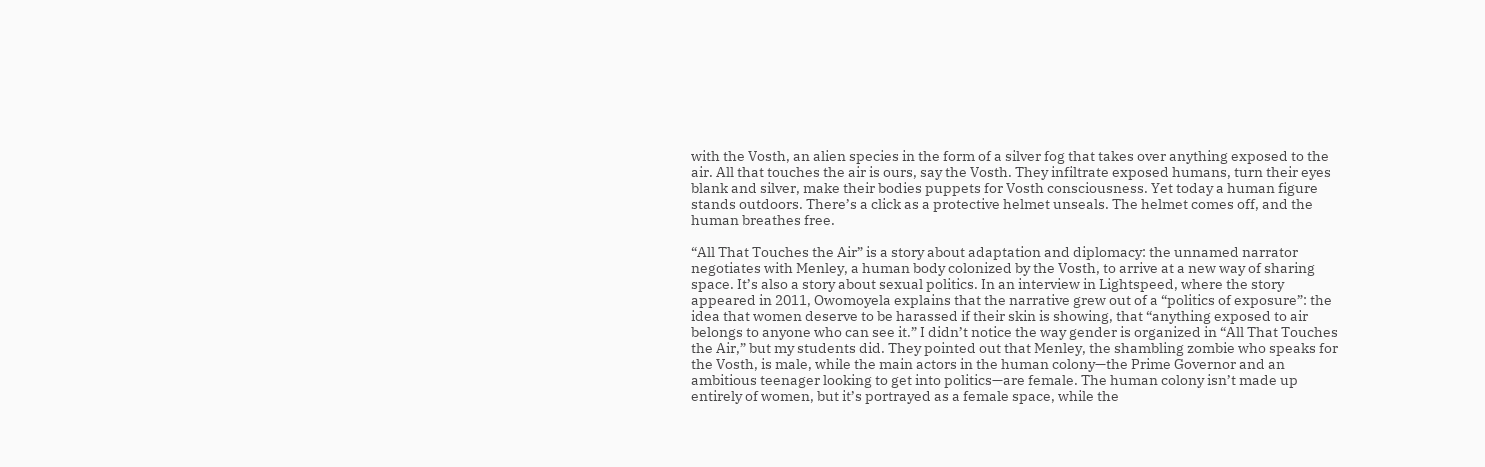with the Vosth, an alien species in the form of a silver fog that takes over anything exposed to the air. All that touches the air is ours, say the Vosth. They infiltrate exposed humans, turn their eyes blank and silver, make their bodies puppets for Vosth consciousness. Yet today a human figure stands outdoors. There’s a click as a protective helmet unseals. The helmet comes off, and the human breathes free.

“All That Touches the Air” is a story about adaptation and diplomacy: the unnamed narrator negotiates with Menley, a human body colonized by the Vosth, to arrive at a new way of sharing space. It’s also a story about sexual politics. In an interview in Lightspeed, where the story appeared in 2011, Owomoyela explains that the narrative grew out of a “politics of exposure”: the idea that women deserve to be harassed if their skin is showing, that “anything exposed to air belongs to anyone who can see it.” I didn’t notice the way gender is organized in “All That Touches the Air,” but my students did. They pointed out that Menley, the shambling zombie who speaks for the Vosth, is male, while the main actors in the human colony—the Prime Governor and an ambitious teenager looking to get into politics—are female. The human colony isn’t made up entirely of women, but it’s portrayed as a female space, while the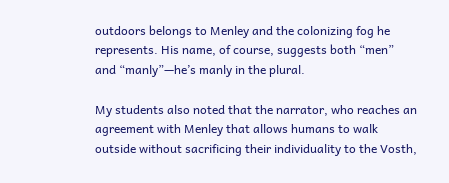outdoors belongs to Menley and the colonizing fog he represents. His name, of course, suggests both “men” and “manly”—he’s manly in the plural.

My students also noted that the narrator, who reaches an agreement with Menley that allows humans to walk outside without sacrificing their individuality to the Vosth,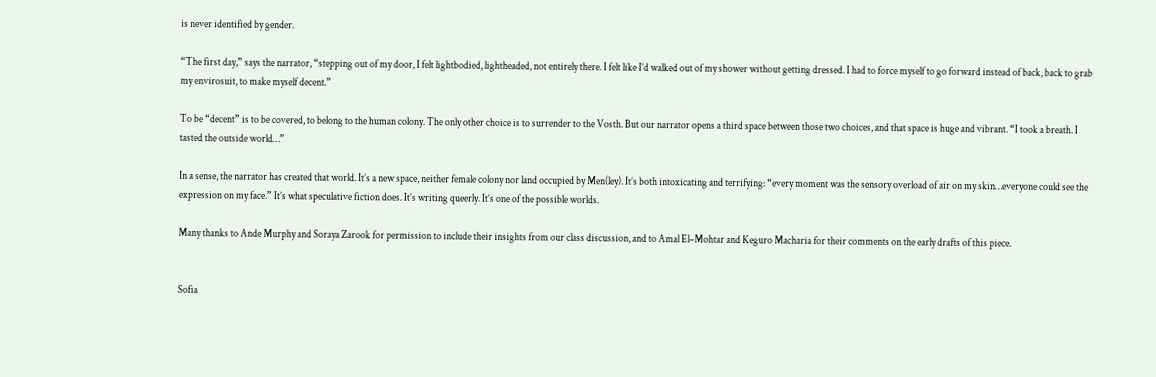is never identified by gender.

“The first day,” says the narrator, “stepping out of my door, I felt lightbodied, lightheaded, not entirely there. I felt like I’d walked out of my shower without getting dressed. I had to force myself to go forward instead of back, back to grab my envirosuit, to make myself decent.”

To be “decent” is to be covered, to belong to the human colony. The only other choice is to surrender to the Vosth. But our narrator opens a third space between those two choices, and that space is huge and vibrant. “I took a breath. I tasted the outside world…”

In a sense, the narrator has created that world. It’s a new space, neither female colony nor land occupied by Men(ley). It’s both intoxicating and terrifying: “every moment was the sensory overload of air on my skin…everyone could see the expression on my face.” It’s what speculative fiction does. It’s writing queerly. It’s one of the possible worlds.

Many thanks to Ande Murphy and Soraya Zarook for permission to include their insights from our class discussion, and to Amal El–Mohtar and Keguro Macharia for their comments on the early drafts of this piece.


Sofia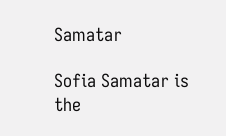Samatar

Sofia Samatar is the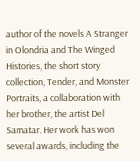author of the novels A Stranger in Olondria and The Winged Histories, the short story collection, Tender, and Monster Portraits, a collaboration with her brother, the artist Del Samatar. Her work has won several awards, including the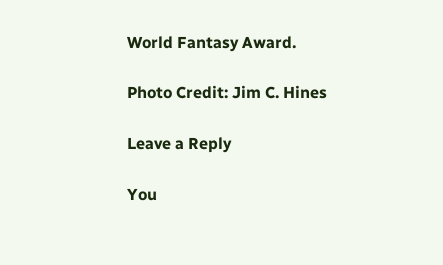World Fantasy Award.

Photo Credit: Jim C. Hines

Leave a Reply

You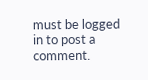must be logged in to post a comment.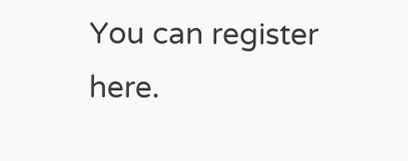You can register here.